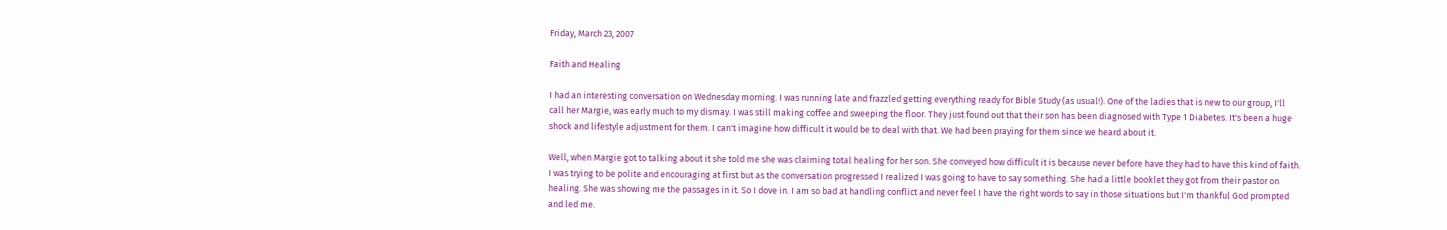Friday, March 23, 2007

Faith and Healing

I had an interesting conversation on Wednesday morning. I was running late and frazzled getting everything ready for Bible Study (as usual!). One of the ladies that is new to our group, I'll call her Margie, was early much to my dismay. I was still making coffee and sweeping the floor. They just found out that their son has been diagnosed with Type 1 Diabetes. It's been a huge shock and lifestyle adjustment for them. I can't imagine how difficult it would be to deal with that. We had been praying for them since we heard about it.

Well, when Margie got to talking about it she told me she was claiming total healing for her son. She conveyed how difficult it is because never before have they had to have this kind of faith. I was trying to be polite and encouraging at first but as the conversation progressed I realized I was going to have to say something. She had a little booklet they got from their pastor on healing. She was showing me the passages in it. So I dove in. I am so bad at handling conflict and never feel I have the right words to say in those situations but I'm thankful God prompted and led me.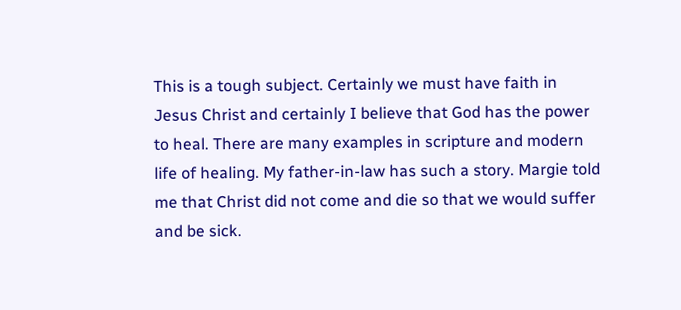This is a tough subject. Certainly we must have faith in Jesus Christ and certainly I believe that God has the power to heal. There are many examples in scripture and modern life of healing. My father-in-law has such a story. Margie told me that Christ did not come and die so that we would suffer and be sick.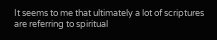It seems to me that ultimately a lot of scriptures are referring to spiritual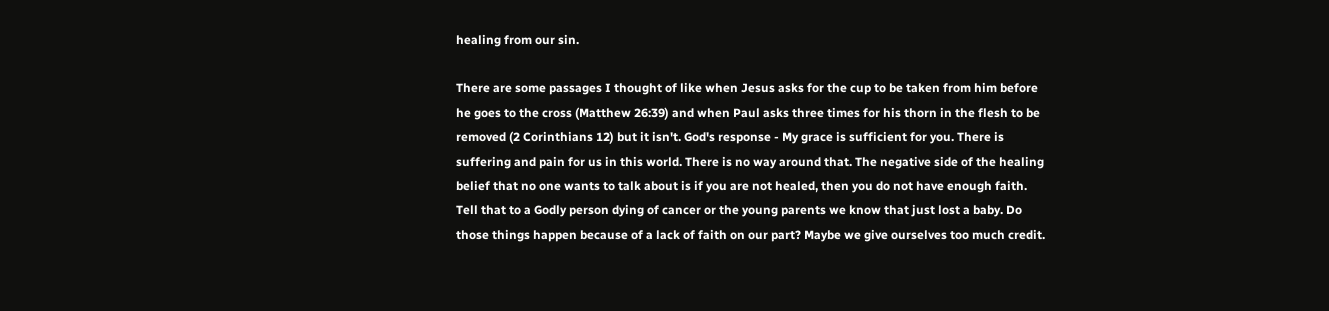healing from our sin.

There are some passages I thought of like when Jesus asks for the cup to be taken from him before he goes to the cross (Matthew 26:39) and when Paul asks three times for his thorn in the flesh to be removed (2 Corinthians 12) but it isn't. God's response - My grace is sufficient for you. There is suffering and pain for us in this world. There is no way around that. The negative side of the healing belief that no one wants to talk about is if you are not healed, then you do not have enough faith. Tell that to a Godly person dying of cancer or the young parents we know that just lost a baby. Do those things happen because of a lack of faith on our part? Maybe we give ourselves too much credit.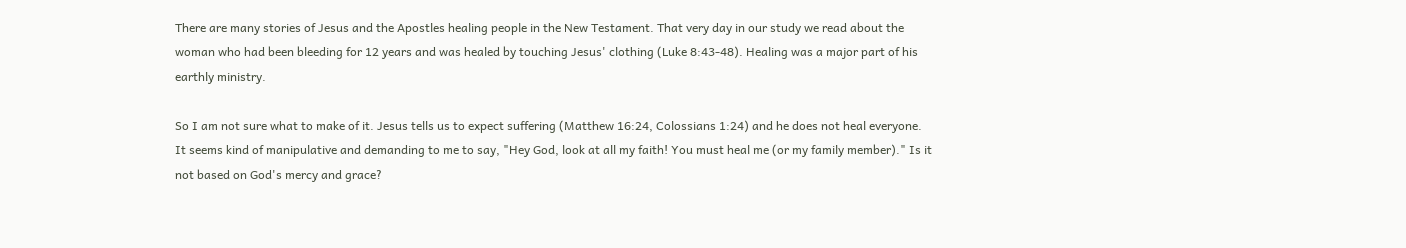There are many stories of Jesus and the Apostles healing people in the New Testament. That very day in our study we read about the woman who had been bleeding for 12 years and was healed by touching Jesus' clothing (Luke 8:43-48). Healing was a major part of his earthly ministry.

So I am not sure what to make of it. Jesus tells us to expect suffering (Matthew 16:24, Colossians 1:24) and he does not heal everyone. It seems kind of manipulative and demanding to me to say, "Hey God, look at all my faith! You must heal me (or my family member)." Is it not based on God's mercy and grace?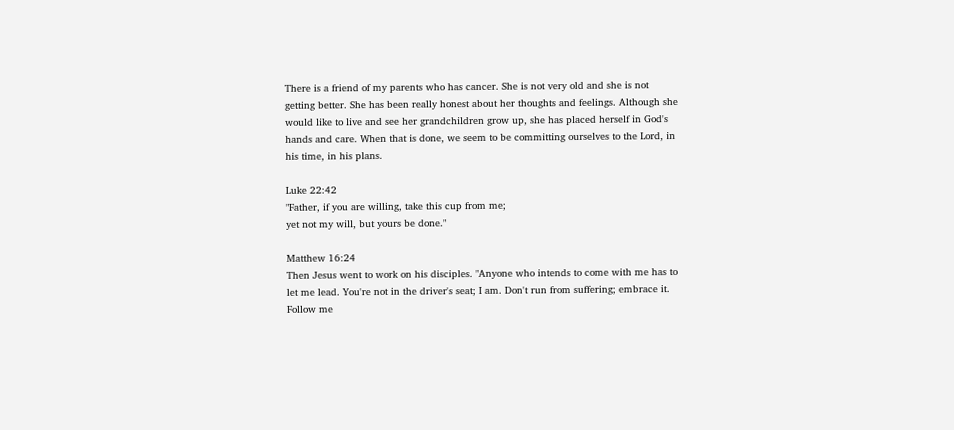There is a friend of my parents who has cancer. She is not very old and she is not getting better. She has been really honest about her thoughts and feelings. Although she would like to live and see her grandchildren grow up, she has placed herself in God's hands and care. When that is done, we seem to be committing ourselves to the Lord, in his time, in his plans.

Luke 22:42
"Father, if you are willing, take this cup from me;
yet not my will, but yours be done."

Matthew 16:24
Then Jesus went to work on his disciples. "Anyone who intends to come with me has to let me lead. You're not in the driver's seat; I am. Don't run from suffering; embrace it. Follow me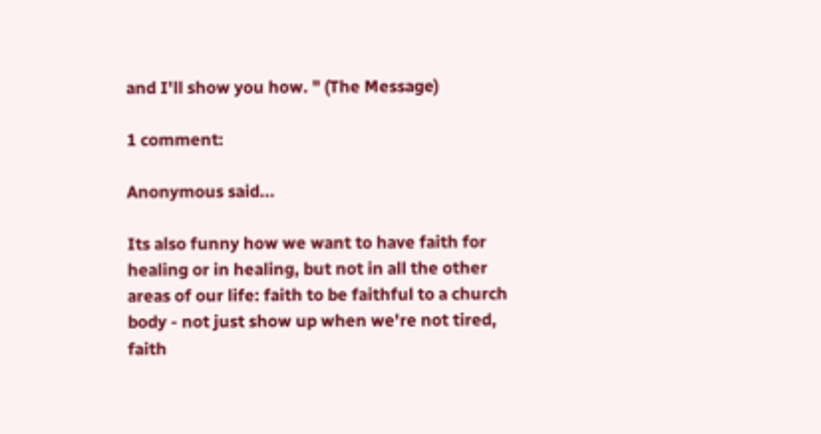and I'll show you how. " (The Message)

1 comment:

Anonymous said...

Its also funny how we want to have faith for healing or in healing, but not in all the other areas of our life: faith to be faithful to a church body - not just show up when we're not tired, faith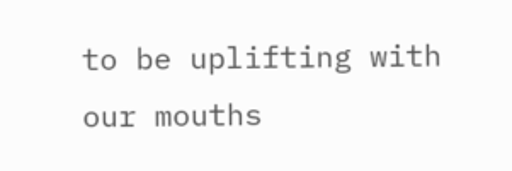to be uplifting with our mouths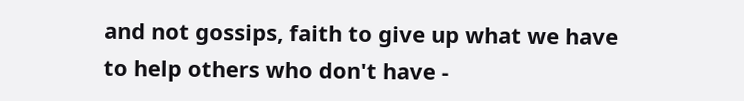and not gossips, faith to give up what we have to help others who don't have -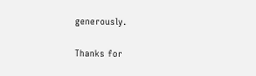generously.

Thanks for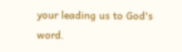your leading us to God's word.